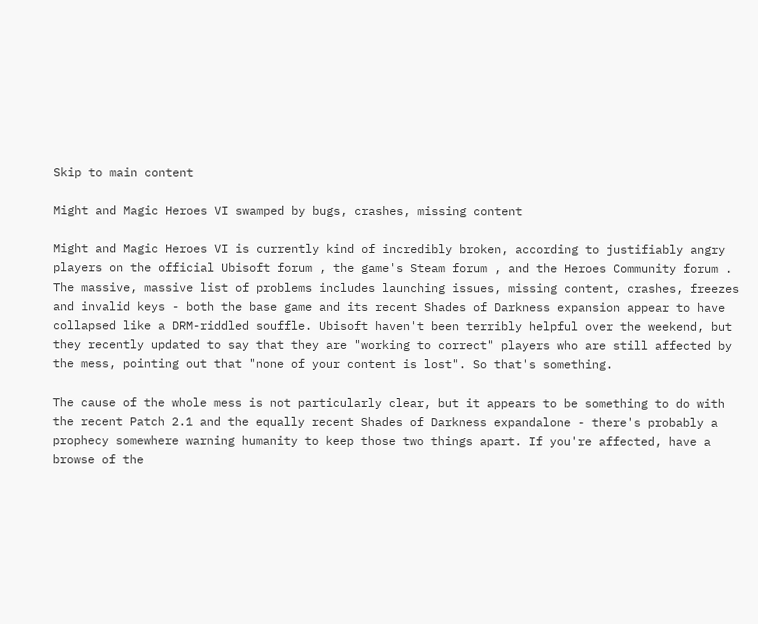Skip to main content

Might and Magic Heroes VI swamped by bugs, crashes, missing content

Might and Magic Heroes VI is currently kind of incredibly broken, according to justifiably angry players on the official Ubisoft forum , the game's Steam forum , and the Heroes Community forum . The massive, massive list of problems includes launching issues, missing content, crashes, freezes and invalid keys - both the base game and its recent Shades of Darkness expansion appear to have collapsed like a DRM-riddled souffle. Ubisoft haven't been terribly helpful over the weekend, but they recently updated to say that they are "working to correct" players who are still affected by the mess, pointing out that "none of your content is lost". So that's something.

The cause of the whole mess is not particularly clear, but it appears to be something to do with the recent Patch 2.1 and the equally recent Shades of Darkness expandalone - there's probably a prophecy somewhere warning humanity to keep those two things apart. If you're affected, have a browse of the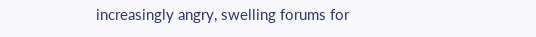increasingly angry, swelling forums for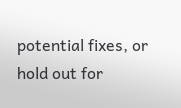potential fixes, or hold out for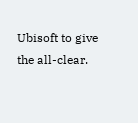Ubisoft to give the all-clear.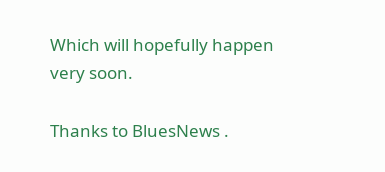Which will hopefully happen very soon.

Thanks to BluesNews .